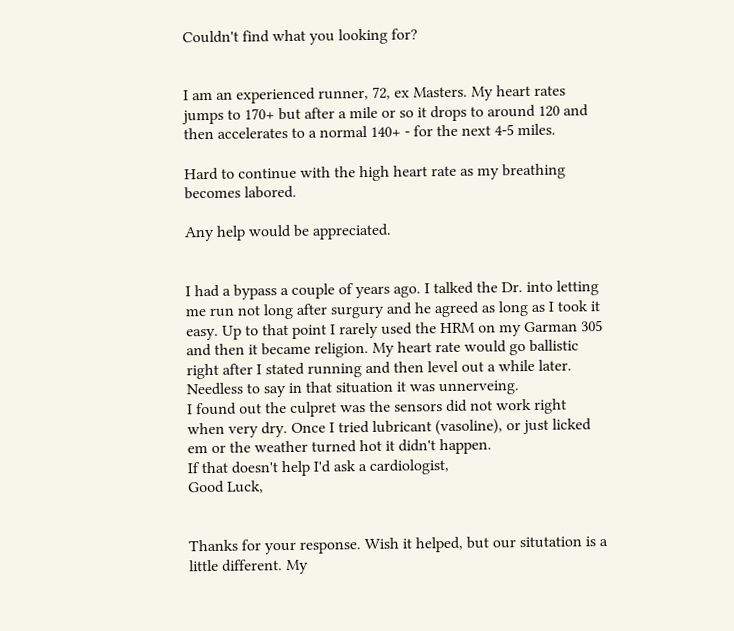Couldn't find what you looking for?


I am an experienced runner, 72, ex Masters. My heart rates jumps to 170+ but after a mile or so it drops to around 120 and then accelerates to a normal 140+ - for the next 4-5 miles.

Hard to continue with the high heart rate as my breathing becomes labored.

Any help would be appreciated.


I had a bypass a couple of years ago. I talked the Dr. into letting me run not long after surgury and he agreed as long as I took it easy. Up to that point I rarely used the HRM on my Garman 305 and then it became religion. My heart rate would go ballistic right after I stated running and then level out a while later. Needless to say in that situation it was unnerveing.
I found out the culpret was the sensors did not work right when very dry. Once I tried lubricant (vasoline), or just licked em or the weather turned hot it didn't happen.
If that doesn't help I'd ask a cardiologist,
Good Luck,


Thanks for your response. Wish it helped, but our situtation is a little different. My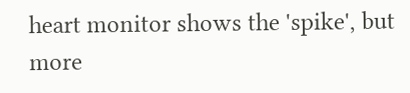heart monitor shows the 'spike', but more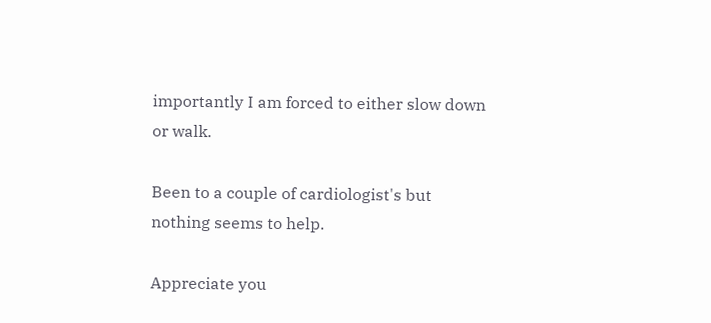importantly I am forced to either slow down or walk.

Been to a couple of cardiologist's but nothing seems to help.

Appreciate you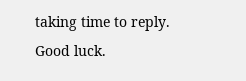taking time to reply. Good luck.